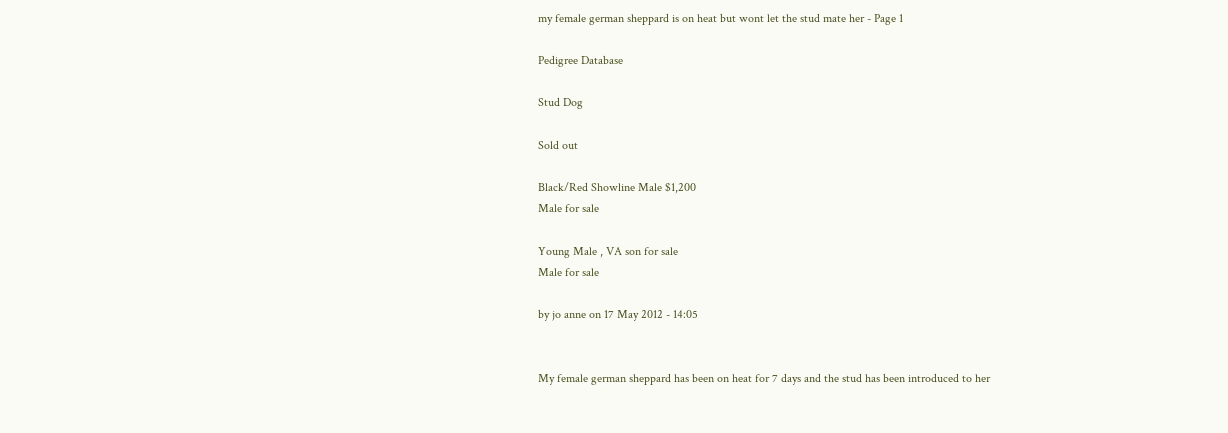my female german sheppard is on heat but wont let the stud mate her - Page 1

Pedigree Database

Stud Dog

Sold out

Black/Red Showline Male $1,200
Male for sale

Young Male , VA son for sale
Male for sale

by jo anne on 17 May 2012 - 14:05


My female german sheppard has been on heat for 7 days and the stud has been introduced to her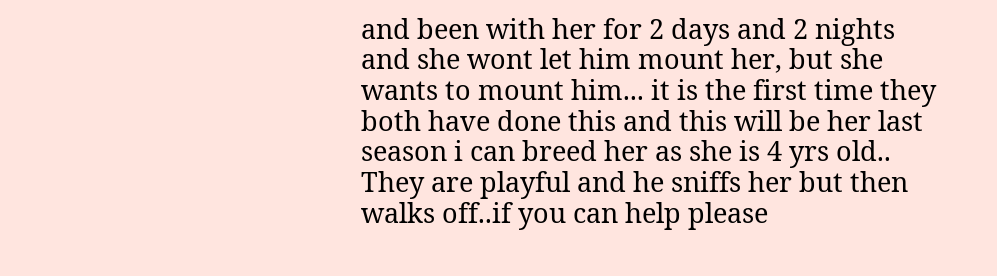and been with her for 2 days and 2 nights and she wont let him mount her, but she wants to mount him... it is the first time they both have done this and this will be her last season i can breed her as she is 4 yrs old..  They are playful and he sniffs her but then walks off..if you can help please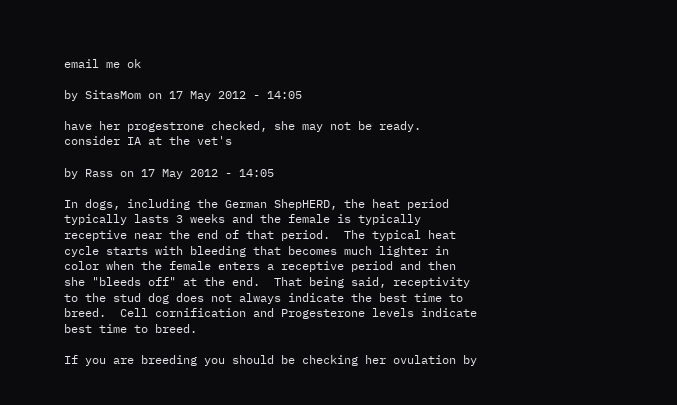email me ok

by SitasMom on 17 May 2012 - 14:05

have her progestrone checked, she may not be ready.
consider IA at the vet's

by Rass on 17 May 2012 - 14:05

In dogs, including the German ShepHERD, the heat period typically lasts 3 weeks and the female is typically receptive near the end of that period.  The typical heat cycle starts with bleeding that becomes much lighter in color when the female enters a receptive period and then she "bleeds off" at the end.  That being said, receptivity to the stud dog does not always indicate the best time to breed.  Cell cornification and Progesterone levels indicate best time to breed.

If you are breeding you should be checking her ovulation by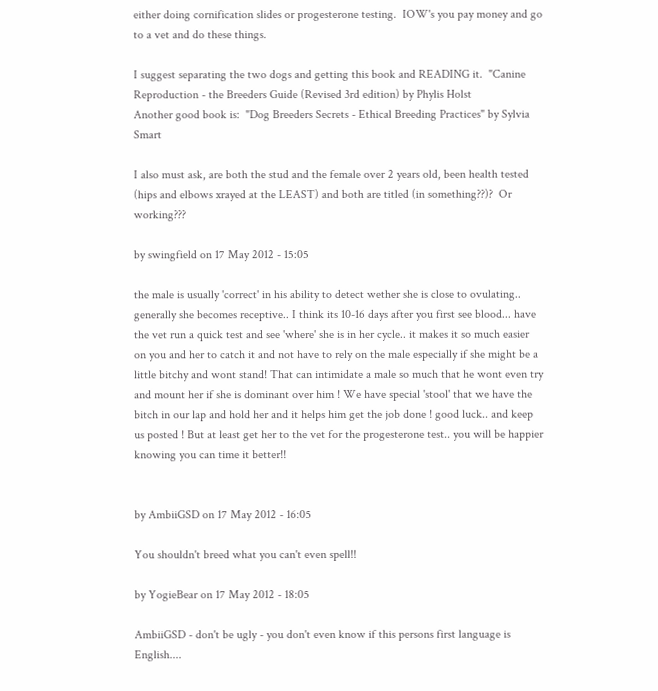either doing cornification slides or progesterone testing.  IOW's you pay money and go to a vet and do these things.

I suggest separating the two dogs and getting this book and READING it.  "Canine Reproduction - the Breeders Guide (Revised 3rd edition) by Phylis Holst
Another good book is:  "Dog Breeders Secrets - Ethical Breeding Practices" by Sylvia Smart

I also must ask, are both the stud and the female over 2 years old, been health tested (hips and elbows xrayed at the LEAST) and both are titled (in something??)?  Or working???

by swingfield on 17 May 2012 - 15:05

the male is usually 'correct' in his ability to detect wether she is close to ovulating.. generally she becomes receptive.. I think its 10-16 days after you first see blood... have the vet run a quick test and see 'where' she is in her cycle.. it makes it so much easier on you and her to catch it and not have to rely on the male especially if she might be a little bitchy and wont stand! That can intimidate a male so much that he wont even try and mount her if she is dominant over him ! We have special 'stool' that we have the bitch in our lap and hold her and it helps him get the job done ! good luck.. and keep us posted ! But at least get her to the vet for the progesterone test.. you will be happier knowing you can time it better!!


by AmbiiGSD on 17 May 2012 - 16:05

You shouldn't breed what you can't even spell!!

by YogieBear on 17 May 2012 - 18:05

AmbiiGSD - don't be ugly - you don't even know if this persons first language is English....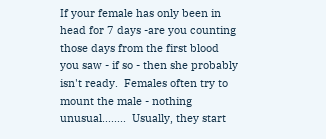If your female has only been in head for 7 days -are you counting those days from the first blood you saw - if so - then she probably isn't ready.  Females often try to mount the male - nothing unusual........  Usually, they start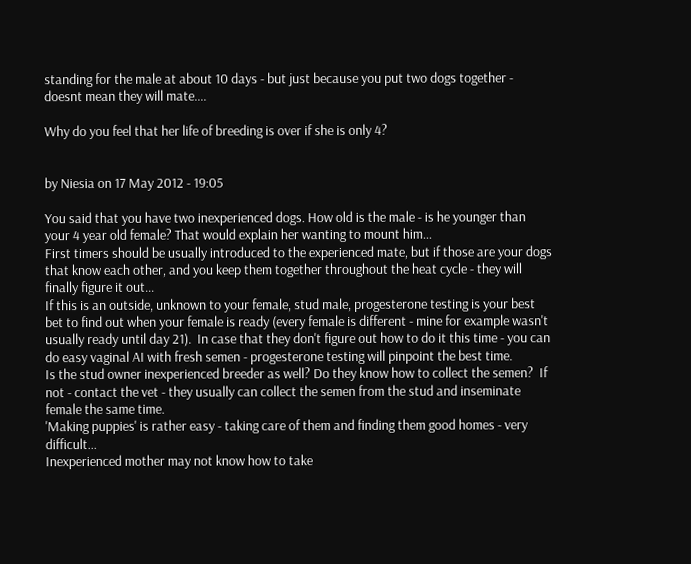standing for the male at about 10 days - but just because you put two dogs together - doesnt mean they will mate....

Why do you feel that her life of breeding is over if she is only 4?


by Niesia on 17 May 2012 - 19:05

You said that you have two inexperienced dogs. How old is the male - is he younger than your 4 year old female? That would explain her wanting to mount him...
First timers should be usually introduced to the experienced mate, but if those are your dogs that know each other, and you keep them together throughout the heat cycle - they will finally figure it out...
If this is an outside, unknown to your female, stud male, progesterone testing is your best bet to find out when your female is ready (every female is different - mine for example wasn't usually ready until day 21).  In case that they don't figure out how to do it this time - you can do easy vaginal AI with fresh semen - progesterone testing will pinpoint the best time.
Is the stud owner inexperienced breeder as well? Do they know how to collect the semen?  If not - contact the vet - they usually can collect the semen from the stud and inseminate female the same time.
'Making puppies' is rather easy - taking care of them and finding them good homes - very difficult...
Inexperienced mother may not know how to take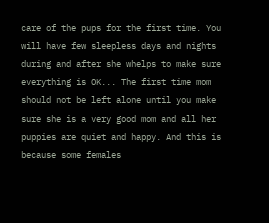care of the pups for the first time. You will have few sleepless days and nights during and after she whelps to make sure everything is OK... The first time mom should not be left alone until you make sure she is a very good mom and all her puppies are quiet and happy. And this is because some females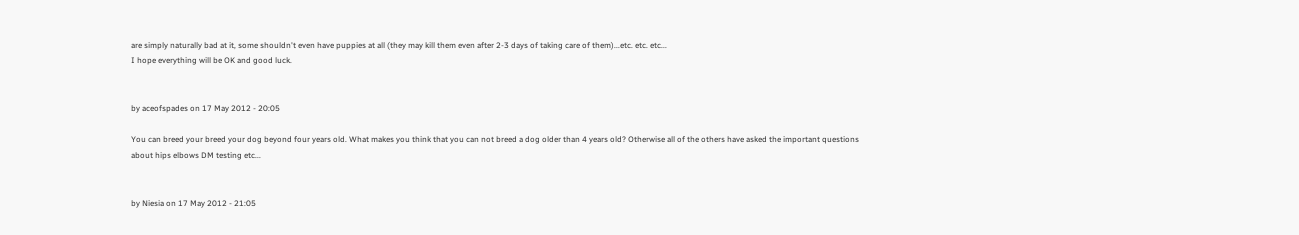are simply naturally bad at it, some shouldn't even have puppies at all (they may kill them even after 2-3 days of taking care of them)...etc. etc. etc...
I hope everything will be OK and good luck.


by aceofspades on 17 May 2012 - 20:05

You can breed your breed your dog beyond four years old. What makes you think that you can not breed a dog older than 4 years old? Otherwise all of the others have asked the important questions about hips elbows DM testing etc...


by Niesia on 17 May 2012 - 21:05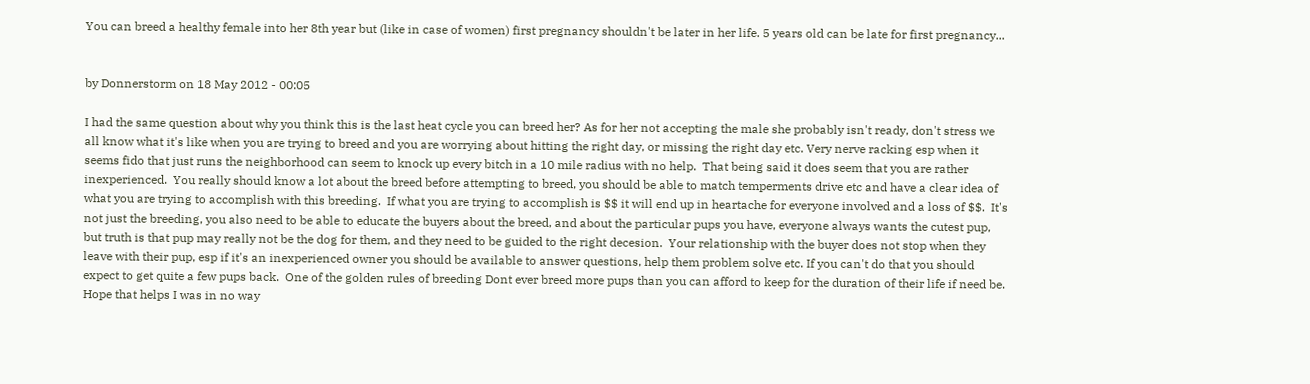You can breed a healthy female into her 8th year but (like in case of women) first pregnancy shouldn't be later in her life. 5 years old can be late for first pregnancy...


by Donnerstorm on 18 May 2012 - 00:05

I had the same question about why you think this is the last heat cycle you can breed her? As for her not accepting the male she probably isn't ready, don't stress we all know what it's like when you are trying to breed and you are worrying about hitting the right day, or missing the right day etc. Very nerve racking esp when it seems fido that just runs the neighborhood can seem to knock up every bitch in a 10 mile radius with no help.  That being said it does seem that you are rather inexperienced.  You really should know a lot about the breed before attempting to breed, you should be able to match temperments drive etc and have a clear idea of what you are trying to accomplish with this breeding.  If what you are trying to accomplish is $$ it will end up in heartache for everyone involved and a loss of $$.  It's not just the breeding, you also need to be able to educate the buyers about the breed, and about the particular pups you have, everyone always wants the cutest pup, but truth is that pup may really not be the dog for them, and they need to be guided to the right decesion.  Your relationship with the buyer does not stop when they leave with their pup, esp if it's an inexperienced owner you should be available to answer questions, help them problem solve etc. If you can't do that you should expect to get quite a few pups back.  One of the golden rules of breeding Dont ever breed more pups than you can afford to keep for the duration of their life if need be. Hope that helps I was in no way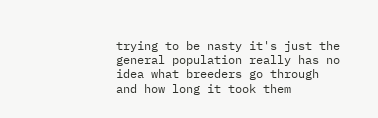trying to be nasty it's just the general population really has no idea what breeders go through and how long it took them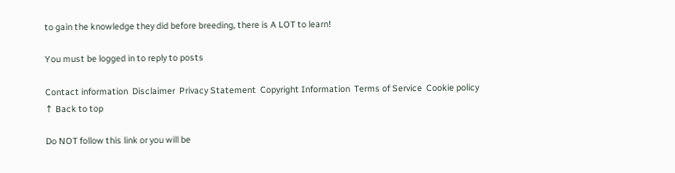to gain the knowledge they did before breeding, there is A LOT to learn!

You must be logged in to reply to posts

Contact information  Disclaimer  Privacy Statement  Copyright Information  Terms of Service  Cookie policy  ↑ Back to top

Do NOT follow this link or you will be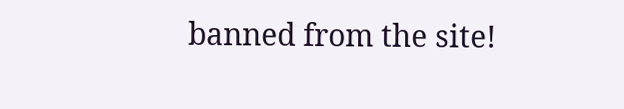banned from the site!